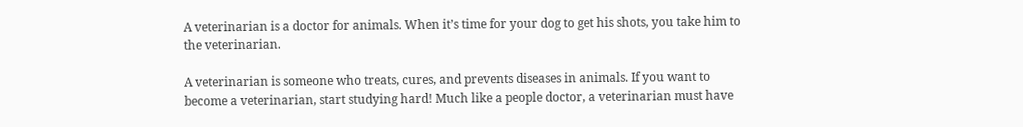A veterinarian is a doctor for animals. When it’s time for your dog to get his shots, you take him to the veterinarian.

A veterinarian is someone who treats, cures, and prevents diseases in animals. If you want to become a veterinarian, start studying hard! Much like a people doctor, a veterinarian must have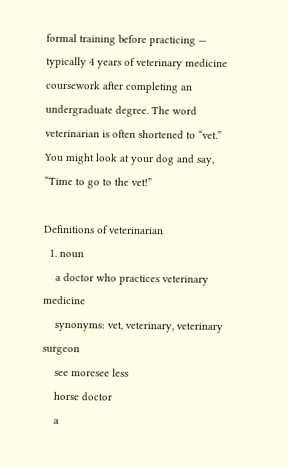formal training before practicing — typically 4 years of veterinary medicine coursework after completing an undergraduate degree. The word veterinarian is often shortened to “vet.” You might look at your dog and say, “Time to go to the vet!”

Definitions of veterinarian
  1. noun
    a doctor who practices veterinary medicine
    synonyms: vet, veterinary, veterinary surgeon
    see moresee less
    horse doctor
    a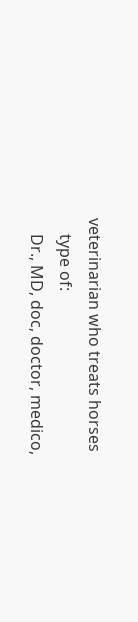veterinarian who treats horses
    type of:
    Dr., MD, doc, doctor, medico,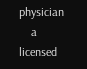physician
    a licensed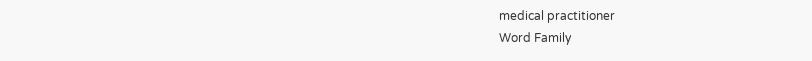medical practitioner
Word Family